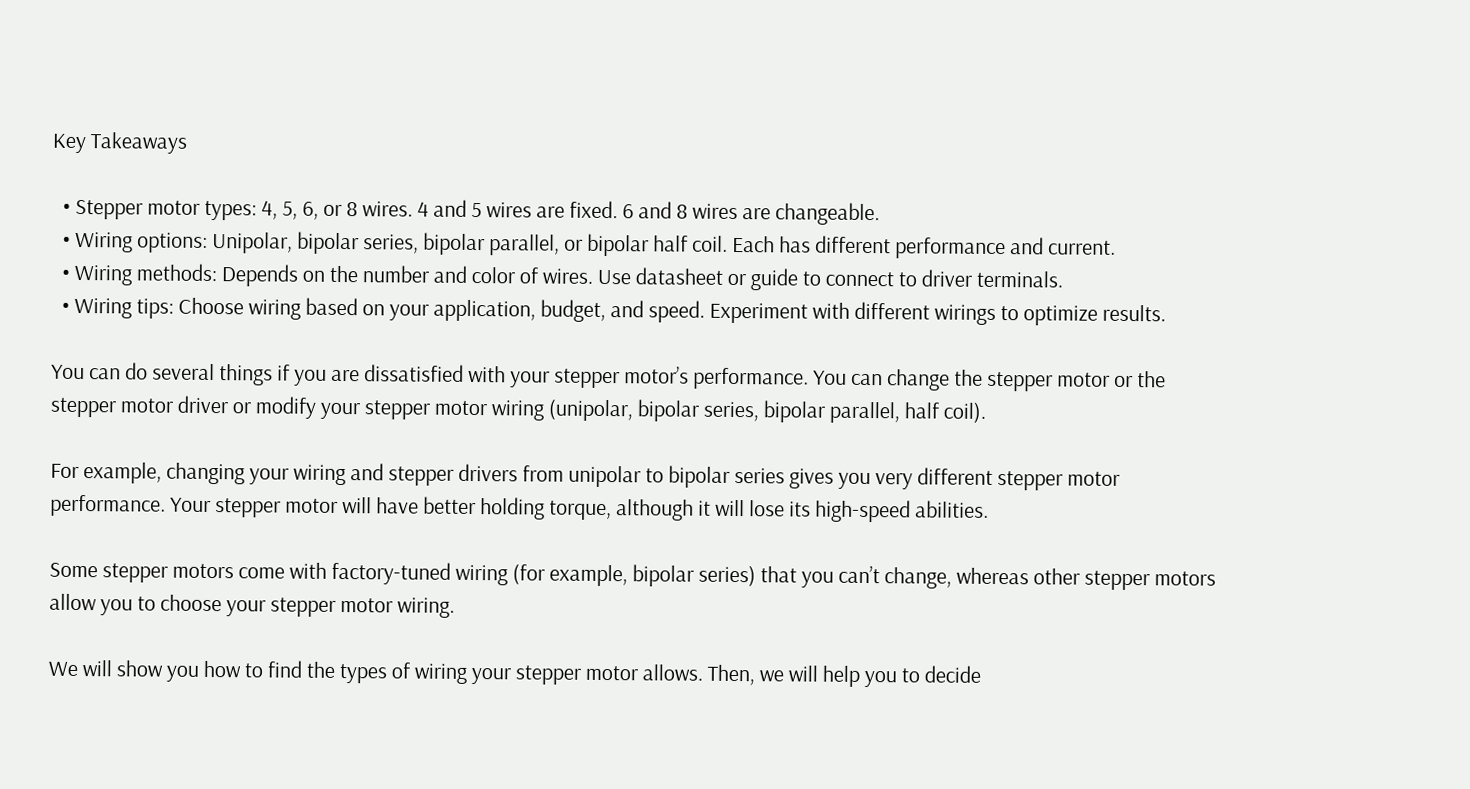Key Takeaways

  • Stepper motor types: 4, 5, 6, or 8 wires. 4 and 5 wires are fixed. 6 and 8 wires are changeable.
  • Wiring options: Unipolar, bipolar series, bipolar parallel, or bipolar half coil. Each has different performance and current.
  • Wiring methods: Depends on the number and color of wires. Use datasheet or guide to connect to driver terminals.
  • Wiring tips: Choose wiring based on your application, budget, and speed. Experiment with different wirings to optimize results.

You can do several things if you are dissatisfied with your stepper motor’s performance. You can change the stepper motor or the stepper motor driver or modify your stepper motor wiring (unipolar, bipolar series, bipolar parallel, half coil).

For example, changing your wiring and stepper drivers from unipolar to bipolar series gives you very different stepper motor performance. Your stepper motor will have better holding torque, although it will lose its high-speed abilities.

Some stepper motors come with factory-tuned wiring (for example, bipolar series) that you can’t change, whereas other stepper motors allow you to choose your stepper motor wiring.

We will show you how to find the types of wiring your stepper motor allows. Then, we will help you to decide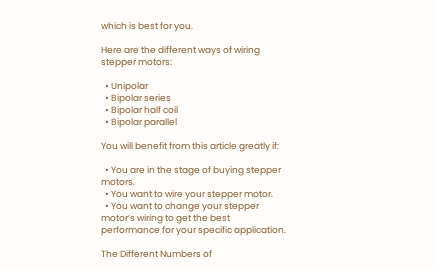which is best for you.

Here are the different ways of wiring stepper motors:

  • Unipolar
  • Bipolar series
  • Bipolar half coil
  • Bipolar parallel

You will benefit from this article greatly if:

  • You are in the stage of buying stepper motors.
  • You want to wire your stepper motor.
  • You want to change your stepper motor’s wiring to get the best performance for your specific application.

The Different Numbers of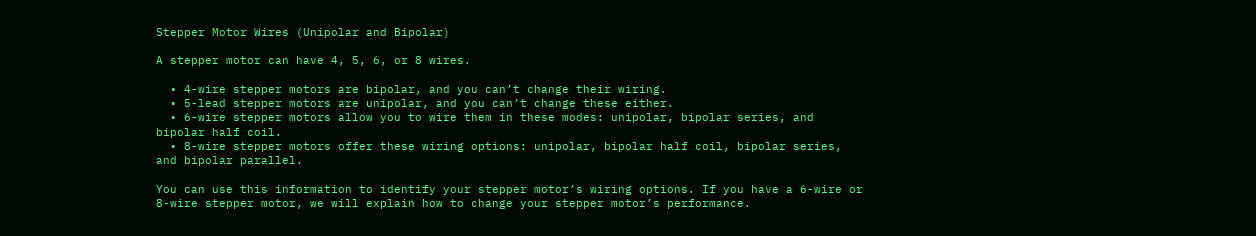Stepper Motor Wires (Unipolar and Bipolar)

A stepper motor can have 4, 5, 6, or 8 wires.

  • 4-wire stepper motors are bipolar, and you can’t change their wiring.
  • 5-lead stepper motors are unipolar, and you can’t change these either.
  • 6-wire stepper motors allow you to wire them in these modes: unipolar, bipolar series, and bipolar half coil.
  • 8-wire stepper motors offer these wiring options: unipolar, bipolar half coil, bipolar series, and bipolar parallel.

You can use this information to identify your stepper motor’s wiring options. If you have a 6-wire or 8-wire stepper motor, we will explain how to change your stepper motor’s performance.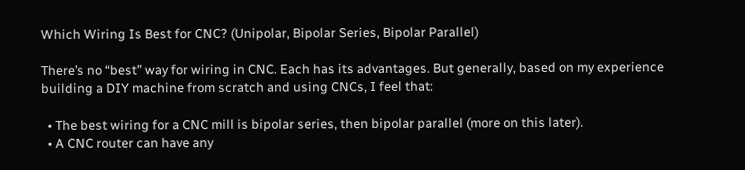Which Wiring Is Best for CNC? (Unipolar, Bipolar Series, Bipolar Parallel)

There’s no “best” way for wiring in CNC. Each has its advantages. But generally, based on my experience building a DIY machine from scratch and using CNCs, I feel that:

  • The best wiring for a CNC mill is bipolar series, then bipolar parallel (more on this later).
  • A CNC router can have any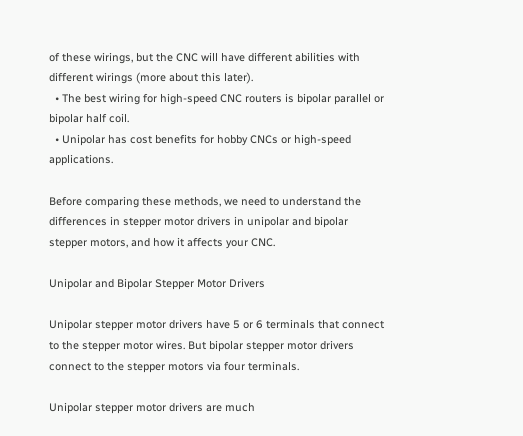of these wirings, but the CNC will have different abilities with different wirings (more about this later).
  • The best wiring for high-speed CNC routers is bipolar parallel or bipolar half coil.
  • Unipolar has cost benefits for hobby CNCs or high-speed applications.

Before comparing these methods, we need to understand the differences in stepper motor drivers in unipolar and bipolar stepper motors, and how it affects your CNC.

Unipolar and Bipolar Stepper Motor Drivers

Unipolar stepper motor drivers have 5 or 6 terminals that connect to the stepper motor wires. But bipolar stepper motor drivers connect to the stepper motors via four terminals.

Unipolar stepper motor drivers are much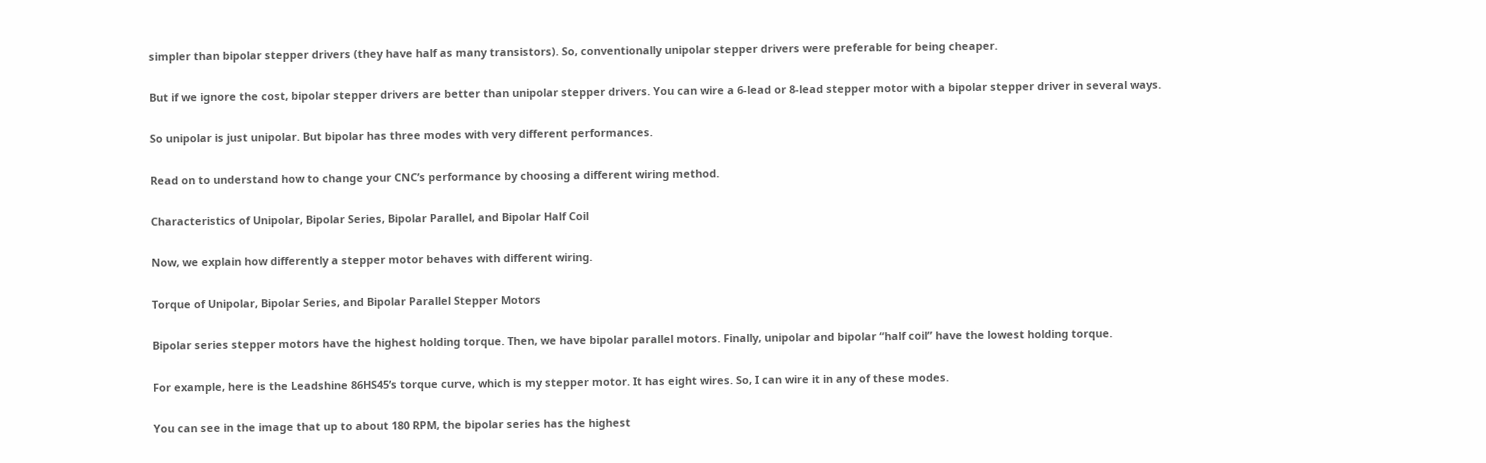simpler than bipolar stepper drivers (they have half as many transistors). So, conventionally unipolar stepper drivers were preferable for being cheaper.

But if we ignore the cost, bipolar stepper drivers are better than unipolar stepper drivers. You can wire a 6-lead or 8-lead stepper motor with a bipolar stepper driver in several ways.

So unipolar is just unipolar. But bipolar has three modes with very different performances.

Read on to understand how to change your CNC’s performance by choosing a different wiring method.

Characteristics of Unipolar, Bipolar Series, Bipolar Parallel, and Bipolar Half Coil

Now, we explain how differently a stepper motor behaves with different wiring.

Torque of Unipolar, Bipolar Series, and Bipolar Parallel Stepper Motors

Bipolar series stepper motors have the highest holding torque. Then, we have bipolar parallel motors. Finally, unipolar and bipolar “half coil” have the lowest holding torque.

For example, here is the Leadshine 86HS45’s torque curve, which is my stepper motor. It has eight wires. So, I can wire it in any of these modes.

You can see in the image that up to about 180 RPM, the bipolar series has the highest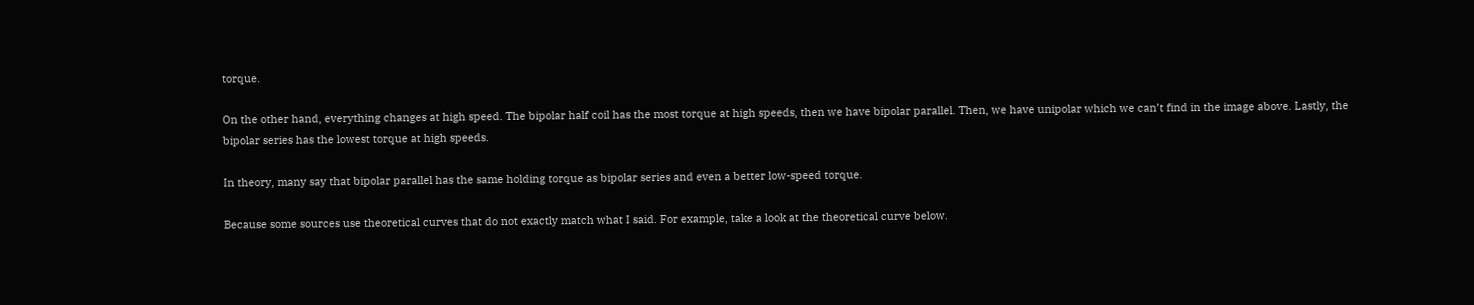torque.

On the other hand, everything changes at high speed. The bipolar half coil has the most torque at high speeds, then we have bipolar parallel. Then, we have unipolar which we can’t find in the image above. Lastly, the bipolar series has the lowest torque at high speeds.

In theory, many say that bipolar parallel has the same holding torque as bipolar series and even a better low-speed torque.

Because some sources use theoretical curves that do not exactly match what I said. For example, take a look at the theoretical curve below.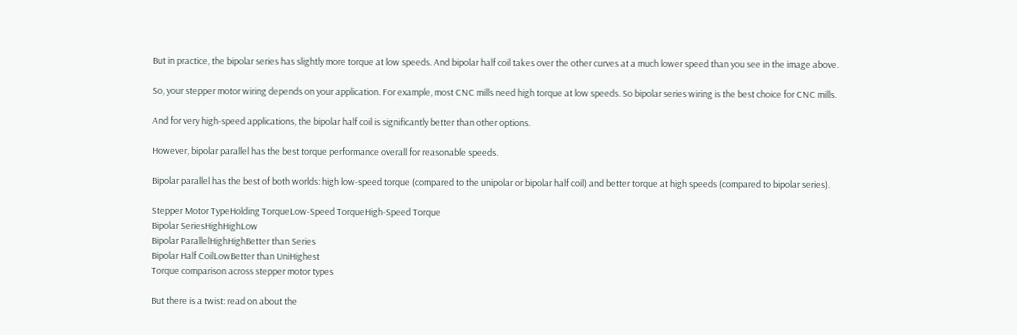But in practice, the bipolar series has slightly more torque at low speeds. And bipolar half coil takes over the other curves at a much lower speed than you see in the image above.

So, your stepper motor wiring depends on your application. For example, most CNC mills need high torque at low speeds. So bipolar series wiring is the best choice for CNC mills.

And for very high-speed applications, the bipolar half coil is significantly better than other options.

However, bipolar parallel has the best torque performance overall for reasonable speeds.

Bipolar parallel has the best of both worlds: high low-speed torque (compared to the unipolar or bipolar half coil) and better torque at high speeds (compared to bipolar series).

Stepper Motor TypeHolding TorqueLow-Speed TorqueHigh-Speed Torque
Bipolar SeriesHighHighLow
Bipolar ParallelHighHighBetter than Series
Bipolar Half CoilLowBetter than UniHighest
Torque comparison across stepper motor types

But there is a twist: read on about the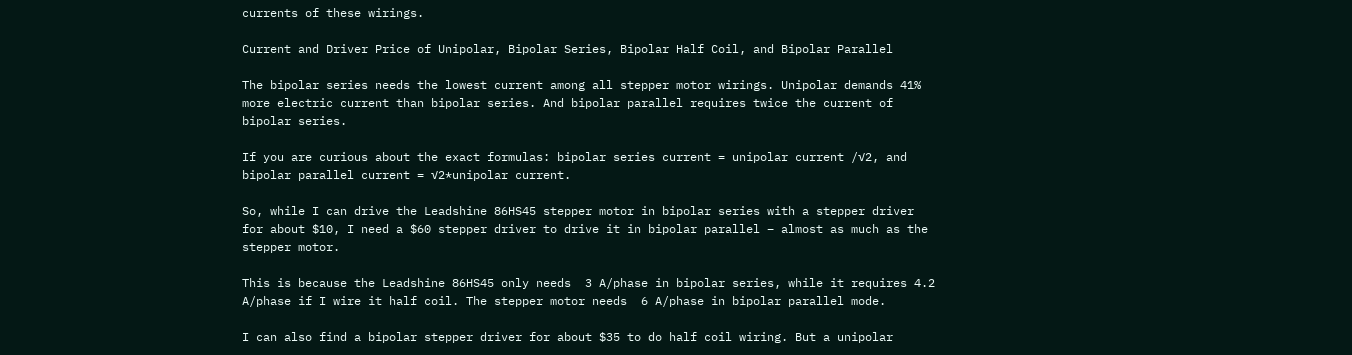currents of these wirings.

Current and Driver Price of Unipolar, Bipolar Series, Bipolar Half Coil, and Bipolar Parallel

The bipolar series needs the lowest current among all stepper motor wirings. Unipolar demands 41% more electric current than bipolar series. And bipolar parallel requires twice the current of bipolar series.

If you are curious about the exact formulas: bipolar series current = unipolar current /√2, and bipolar parallel current = √2*unipolar current.

So, while I can drive the Leadshine 86HS45 stepper motor in bipolar series with a stepper driver for about $10, I need a $60 stepper driver to drive it in bipolar parallel – almost as much as the stepper motor.

This is because the Leadshine 86HS45 only needs  3 A/phase in bipolar series, while it requires 4.2 A/phase if I wire it half coil. The stepper motor needs  6 A/phase in bipolar parallel mode.

I can also find a bipolar stepper driver for about $35 to do half coil wiring. But a unipolar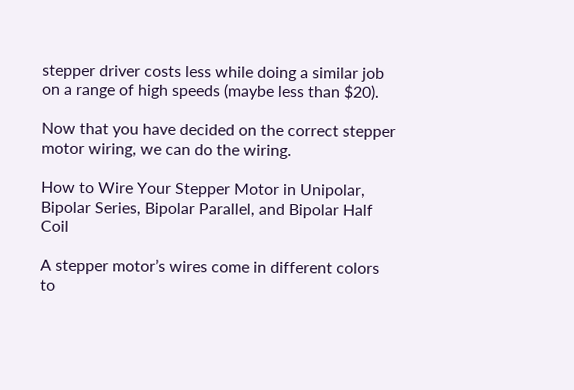stepper driver costs less while doing a similar job on a range of high speeds (maybe less than $20).

Now that you have decided on the correct stepper motor wiring, we can do the wiring.

How to Wire Your Stepper Motor in Unipolar, Bipolar Series, Bipolar Parallel, and Bipolar Half Coil

A stepper motor’s wires come in different colors to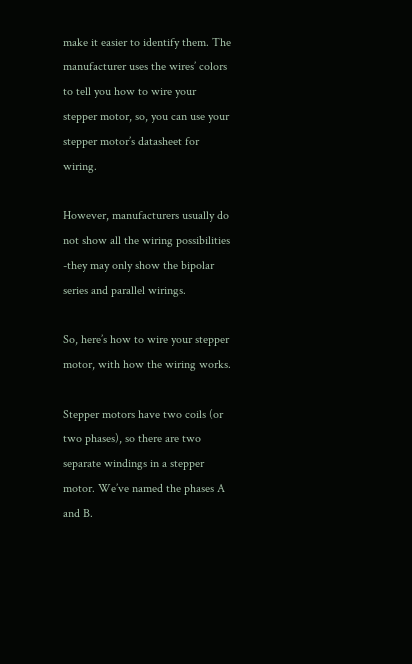make it easier to identify them. The manufacturer uses the wires’ colors to tell you how to wire your stepper motor, so, you can use your stepper motor’s datasheet for wiring.

However, manufacturers usually do not show all the wiring possibilities -they may only show the bipolar series and parallel wirings.

So, here’s how to wire your stepper motor, with how the wiring works.

Stepper motors have two coils (or two phases), so there are two separate windings in a stepper motor. We’ve named the phases A and B.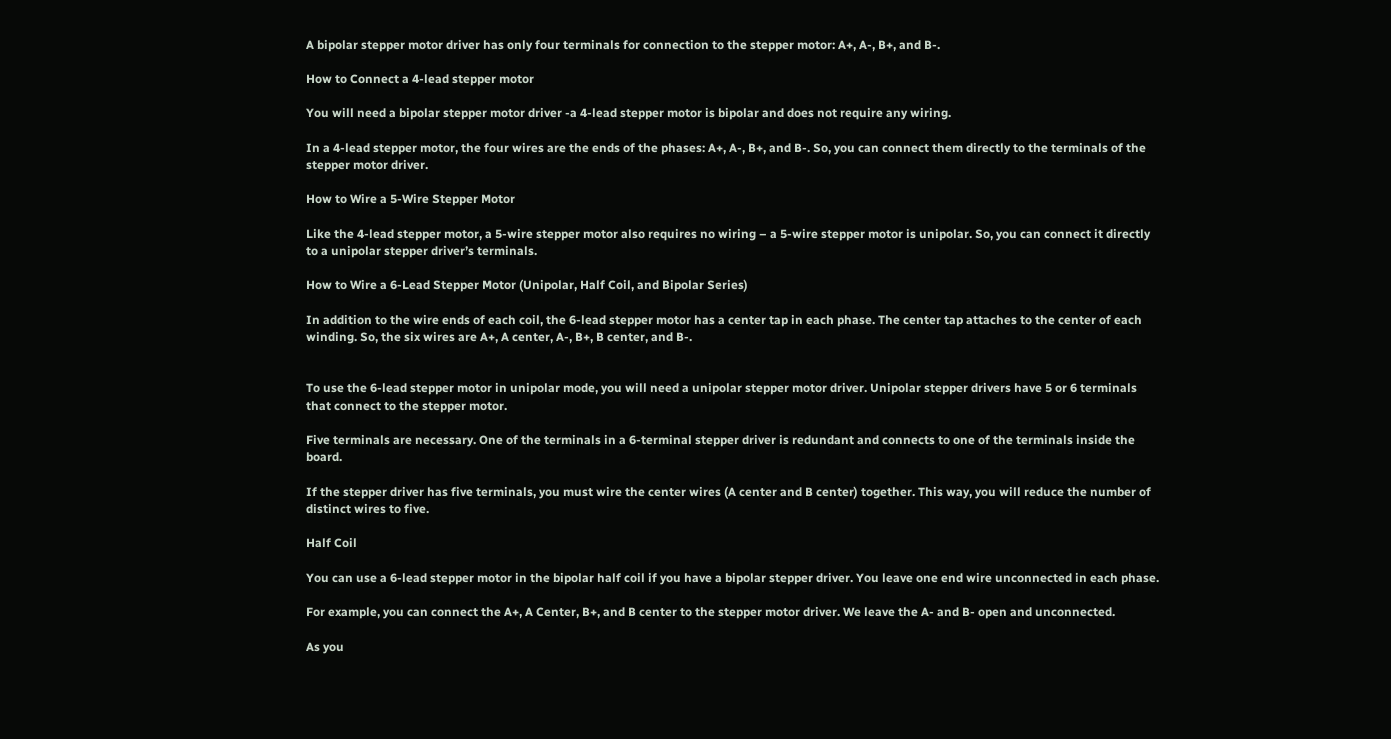A bipolar stepper motor driver has only four terminals for connection to the stepper motor: A+, A-, B+, and B-.

How to Connect a 4-lead stepper motor

You will need a bipolar stepper motor driver -a 4-lead stepper motor is bipolar and does not require any wiring.

In a 4-lead stepper motor, the four wires are the ends of the phases: A+, A-, B+, and B-. So, you can connect them directly to the terminals of the stepper motor driver.

How to Wire a 5-Wire Stepper Motor

Like the 4-lead stepper motor, a 5-wire stepper motor also requires no wiring – a 5-wire stepper motor is unipolar. So, you can connect it directly to a unipolar stepper driver’s terminals.

How to Wire a 6-Lead Stepper Motor (Unipolar, Half Coil, and Bipolar Series)

In addition to the wire ends of each coil, the 6-lead stepper motor has a center tap in each phase. The center tap attaches to the center of each winding. So, the six wires are A+, A center, A-, B+, B center, and B-.


To use the 6-lead stepper motor in unipolar mode, you will need a unipolar stepper motor driver. Unipolar stepper drivers have 5 or 6 terminals that connect to the stepper motor.

Five terminals are necessary. One of the terminals in a 6-terminal stepper driver is redundant and connects to one of the terminals inside the board.

If the stepper driver has five terminals, you must wire the center wires (A center and B center) together. This way, you will reduce the number of distinct wires to five.

Half Coil

You can use a 6-lead stepper motor in the bipolar half coil if you have a bipolar stepper driver. You leave one end wire unconnected in each phase.

For example, you can connect the A+, A Center, B+, and B center to the stepper motor driver. We leave the A- and B- open and unconnected.

As you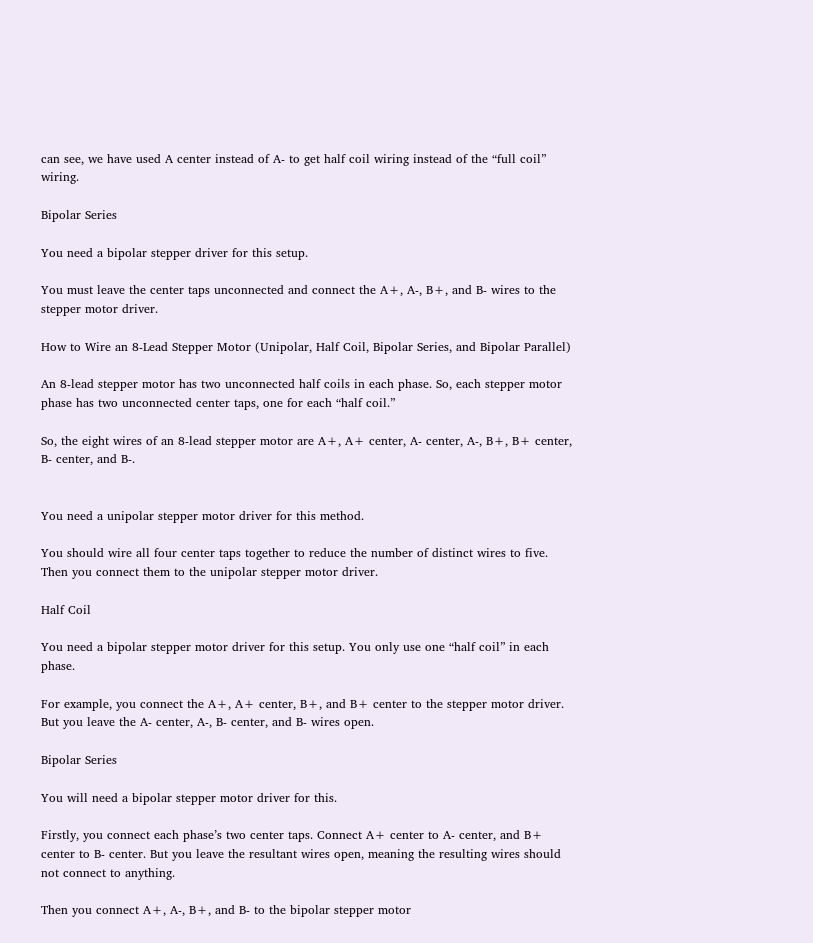can see, we have used A center instead of A- to get half coil wiring instead of the “full coil” wiring.

Bipolar Series

You need a bipolar stepper driver for this setup.

You must leave the center taps unconnected and connect the A+, A-, B+, and B- wires to the stepper motor driver.

How to Wire an 8-Lead Stepper Motor (Unipolar, Half Coil, Bipolar Series, and Bipolar Parallel)

An 8-lead stepper motor has two unconnected half coils in each phase. So, each stepper motor phase has two unconnected center taps, one for each “half coil.”

So, the eight wires of an 8-lead stepper motor are A+, A+ center, A- center, A-, B+, B+ center, B- center, and B-.


You need a unipolar stepper motor driver for this method.

You should wire all four center taps together to reduce the number of distinct wires to five. Then you connect them to the unipolar stepper motor driver.

Half Coil

You need a bipolar stepper motor driver for this setup. You only use one “half coil” in each phase.

For example, you connect the A+, A+ center, B+, and B+ center to the stepper motor driver. But you leave the A- center, A-, B- center, and B- wires open.

Bipolar Series

You will need a bipolar stepper motor driver for this.

Firstly, you connect each phase’s two center taps. Connect A+ center to A- center, and B+ center to B- center. But you leave the resultant wires open, meaning the resulting wires should not connect to anything.

Then you connect A+, A-, B+, and B- to the bipolar stepper motor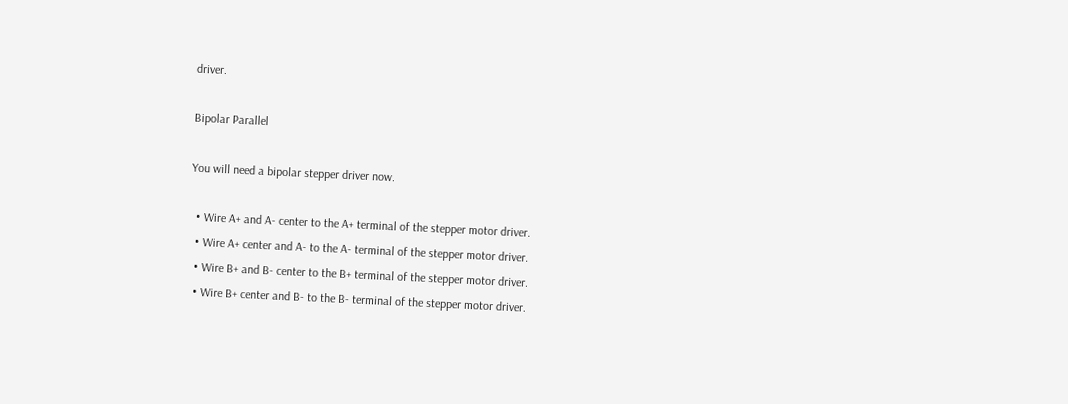driver.

Bipolar Parallel

You will need a bipolar stepper driver now.

  • Wire A+ and A- center to the A+ terminal of the stepper motor driver.
  • Wire A+ center and A- to the A- terminal of the stepper motor driver.
  • Wire B+ and B- center to the B+ terminal of the stepper motor driver.
  • Wire B+ center and B- to the B- terminal of the stepper motor driver.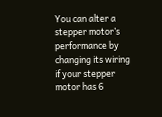You can alter a stepper motor’s performance by changing its wiring if your stepper motor has 6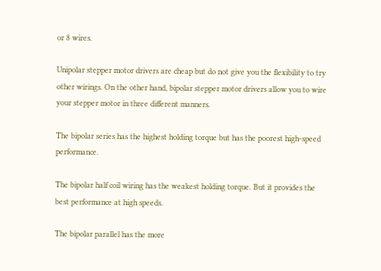or 8 wires.

Unipolar stepper motor drivers are cheap but do not give you the flexibility to try other wirings. On the other hand, bipolar stepper motor drivers allow you to wire your stepper motor in three different manners.

The bipolar series has the highest holding torque but has the poorest high-speed performance.

The bipolar half coil wiring has the weakest holding torque. But it provides the best performance at high speeds.

The bipolar parallel has the more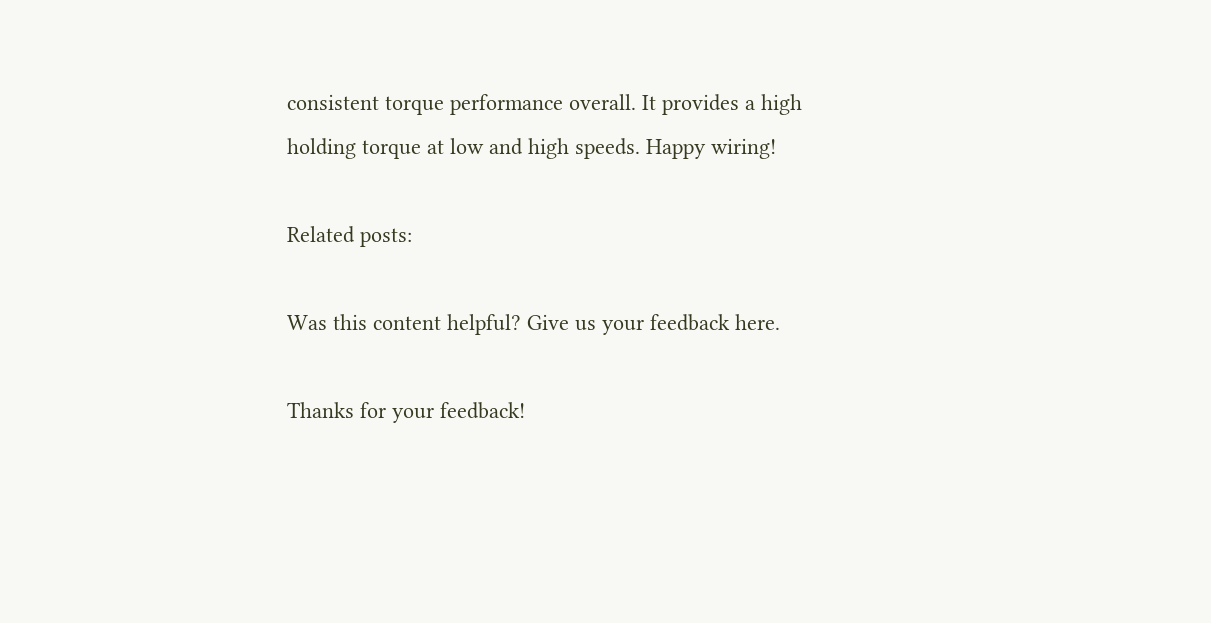consistent torque performance overall. It provides a high holding torque at low and high speeds. Happy wiring!

Related posts:

Was this content helpful? Give us your feedback here.

Thanks for your feedback!